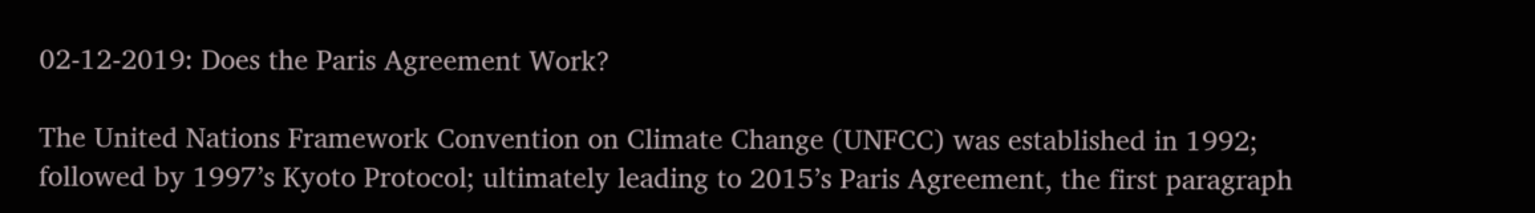02-12-2019: Does the Paris Agreement Work?

The United Nations Framework Convention on Climate Change (UNFCC) was established in 1992; followed by 1997’s Kyoto Protocol; ultimately leading to 2015’s Paris Agreement, the first paragraph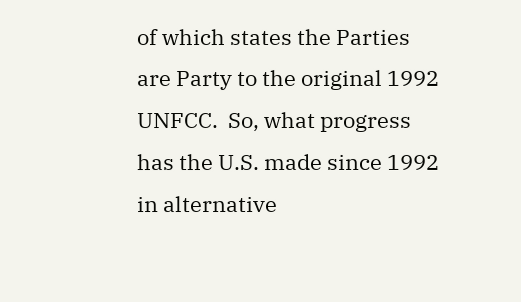of which states the Parties are Party to the original 1992 UNFCC.  So, what progress has the U.S. made since 1992 in alternative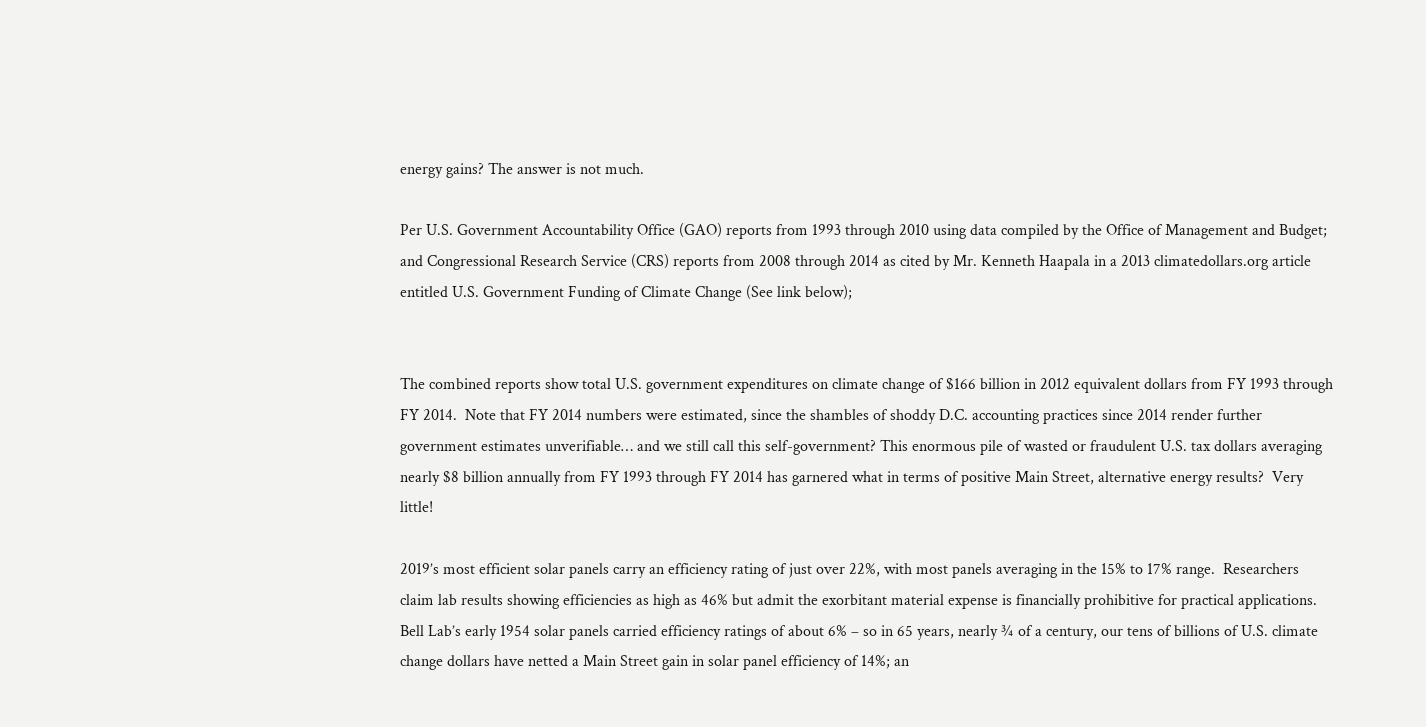energy gains? The answer is not much.

Per U.S. Government Accountability Office (GAO) reports from 1993 through 2010 using data compiled by the Office of Management and Budget; and Congressional Research Service (CRS) reports from 2008 through 2014 as cited by Mr. Kenneth Haapala in a 2013 climatedollars.org article entitled U.S. Government Funding of Climate Change (See link below);


The combined reports show total U.S. government expenditures on climate change of $166 billion in 2012 equivalent dollars from FY 1993 through FY 2014.  Note that FY 2014 numbers were estimated, since the shambles of shoddy D.C. accounting practices since 2014 render further government estimates unverifiable… and we still call this self-government? This enormous pile of wasted or fraudulent U.S. tax dollars averaging nearly $8 billion annually from FY 1993 through FY 2014 has garnered what in terms of positive Main Street, alternative energy results?  Very little!

2019’s most efficient solar panels carry an efficiency rating of just over 22%, with most panels averaging in the 15% to 17% range.  Researchers claim lab results showing efficiencies as high as 46% but admit the exorbitant material expense is financially prohibitive for practical applications.  Bell Lab’s early 1954 solar panels carried efficiency ratings of about 6% – so in 65 years, nearly ¾ of a century, our tens of billions of U.S. climate change dollars have netted a Main Street gain in solar panel efficiency of 14%; an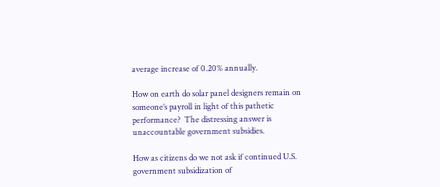average increase of 0.20% annually.

How on earth do solar panel designers remain on someone’s payroll in light of this pathetic performance?  The distressing answer is unaccountable government subsidies.

How as citizens do we not ask if continued U.S. government subsidization of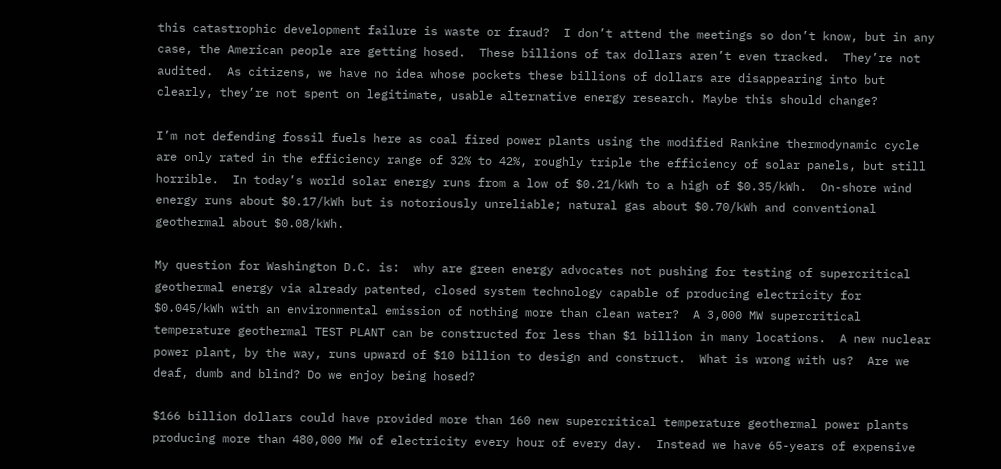this catastrophic development failure is waste or fraud?  I don’t attend the meetings so don’t know, but in any case, the American people are getting hosed.  These billions of tax dollars aren’t even tracked.  They’re not audited.  As citizens, we have no idea whose pockets these billions of dollars are disappearing into but clearly, they’re not spent on legitimate, usable alternative energy research. Maybe this should change?

I’m not defending fossil fuels here as coal fired power plants using the modified Rankine thermodynamic cycle are only rated in the efficiency range of 32% to 42%, roughly triple the efficiency of solar panels, but still horrible.  In today’s world solar energy runs from a low of $0.21/kWh to a high of $0.35/kWh.  On-shore wind energy runs about $0.17/kWh but is notoriously unreliable; natural gas about $0.70/kWh and conventional geothermal about $0.08/kWh.

My question for Washington D.C. is:  why are green energy advocates not pushing for testing of supercritical geothermal energy via already patented, closed system technology capable of producing electricity for $0.045/kWh with an environmental emission of nothing more than clean water?  A 3,000 MW supercritical temperature geothermal TEST PLANT can be constructed for less than $1 billion in many locations.  A new nuclear power plant, by the way, runs upward of $10 billion to design and construct.  What is wrong with us?  Are we deaf, dumb and blind? Do we enjoy being hosed?

$166 billion dollars could have provided more than 160 new supercritical temperature geothermal power plants producing more than 480,000 MW of electricity every hour of every day.  Instead we have 65-years of expensive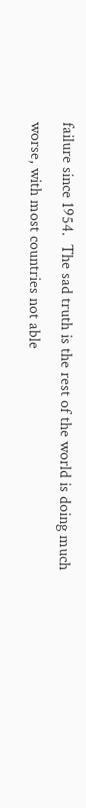failure since 1954.  The sad truth is the rest of the world is doing much worse, with most countries not able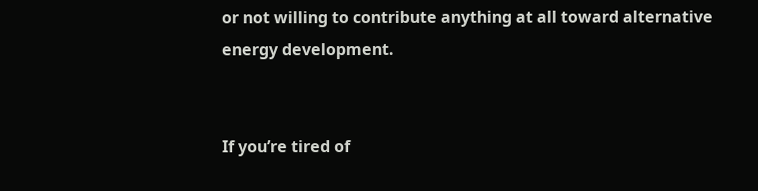or not willing to contribute anything at all toward alternative energy development.


If you’re tired of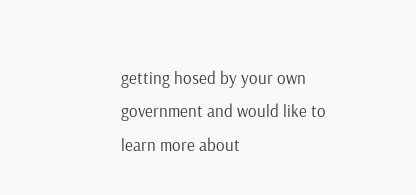getting hosed by your own government and would like to learn more about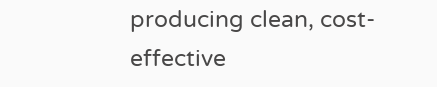producing clean, cost-effective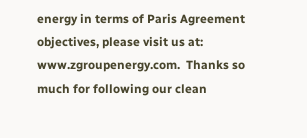energy in terms of Paris Agreement objectives, please visit us at: www.zgroupenergy.com.  Thanks so much for following our clean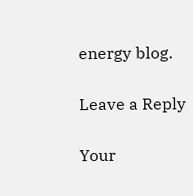energy blog.

Leave a Reply

Your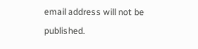email address will not be published.